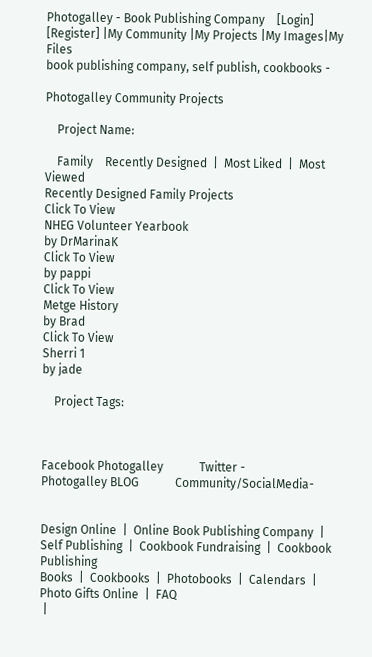Photogalley - Book Publishing Company    [Login] [Register] |My Community |My Projects |My Images|My Files
book publishing company, self publish, cookbooks -

Photogalley Community Projects

    Project Name:

    Family    Recently Designed  |  Most Liked  |  Most Viewed
Recently Designed Family Projects
Click To View
NHEG Volunteer Yearbook
by DrMarinaK
Click To View
by pappi
Click To View
Metge History
by Brad
Click To View
Sherri 1
by jade

    Project Tags:



Facebook Photogalley            Twitter -            Photogalley BLOG            Community/SocialMedia-


Design Online  |  Online Book Publishing Company  |  Self Publishing  |  Cookbook Fundraising  |  Cookbook Publishing
Books  |  Cookbooks  |  Photobooks  |  Calendars  |  Photo Gifts Online  |  FAQ
 |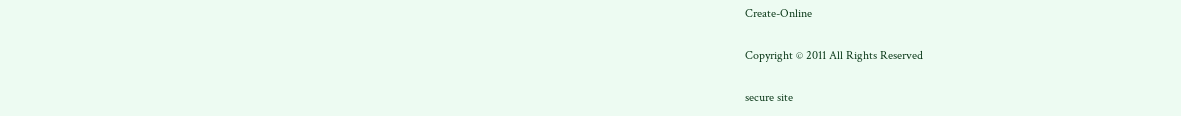Create-Online

Copyright © 2011 All Rights Reserved

secure site